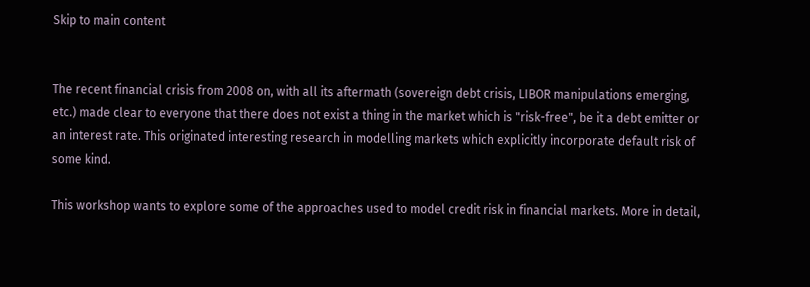Skip to main content


The recent financial crisis from 2008 on, with all its aftermath (sovereign debt crisis, LIBOR manipulations emerging, etc.) made clear to everyone that there does not exist a thing in the market which is "risk-free", be it a debt emitter or an interest rate. This originated interesting research in modelling markets which explicitly incorporate default risk of some kind.

This workshop wants to explore some of the approaches used to model credit risk in financial markets. More in detail,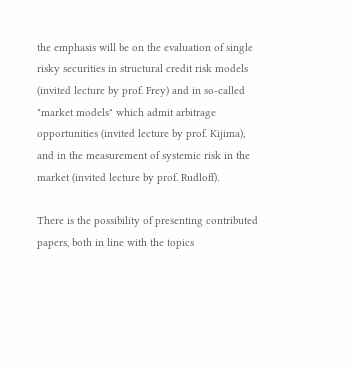the emphasis will be on the evaluation of single risky securities in structural credit risk models (invited lecture by prof. Frey) and in so-called "market models" which admit arbitrage opportunities (invited lecture by prof. Kijima), and in the measurement of systemic risk in the market (invited lecture by prof. Rudloff).

There is the possibility of presenting contributed papers, both in line with the topics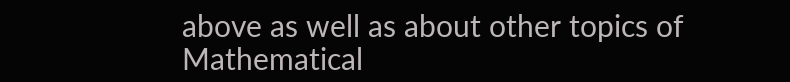above as well as about other topics of Mathematical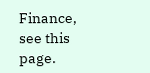Finance, see this page.